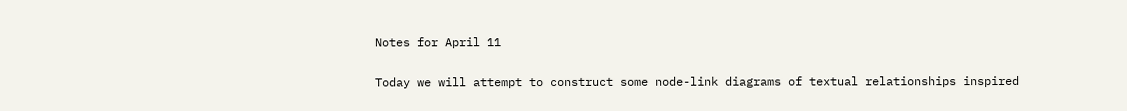Notes for April 11

Today we will attempt to construct some node-link diagrams of textual relationships inspired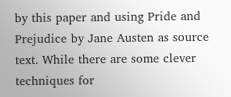by this paper and using Pride and Prejudice by Jane Austen as source text. While there are some clever techniques for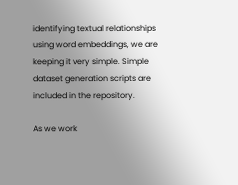identifying textual relationships using word embeddings, we are keeping it very simple. Simple dataset generation scripts are included in the repository.

As we work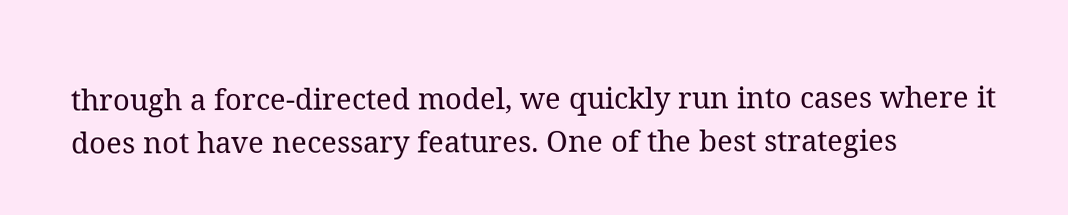through a force-directed model, we quickly run into cases where it does not have necessary features. One of the best strategies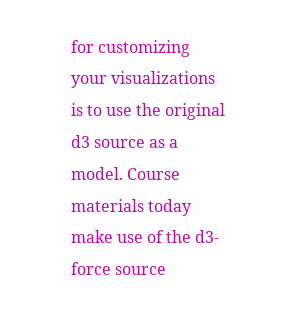for customizing your visualizations is to use the original d3 source as a model. Course materials today make use of the d3-force source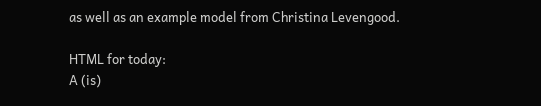as well as an example model from Christina Levengood.

HTML for today:
A (is)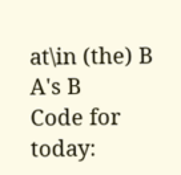at\in (the) B
A's B
Code for today: